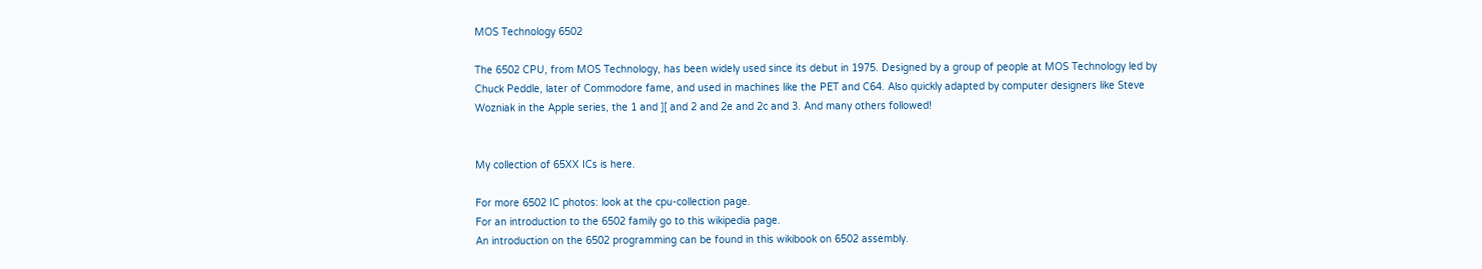MOS Technology 6502

The 6502 CPU, from MOS Technology, has been widely used since its debut in 1975. Designed by a group of people at MOS Technology led by Chuck Peddle, later of Commodore fame, and used in machines like the PET and C64. Also quickly adapted by computer designers like Steve Wozniak in the Apple series, the 1 and ][ and 2 and 2e and 2c and 3. And many others followed!


My collection of 65XX ICs is here.

For more 6502 IC photos: look at the cpu-collection page.
For an introduction to the 6502 family go to this wikipedia page.
An introduction on the 6502 programming can be found in this wikibook on 6502 assembly.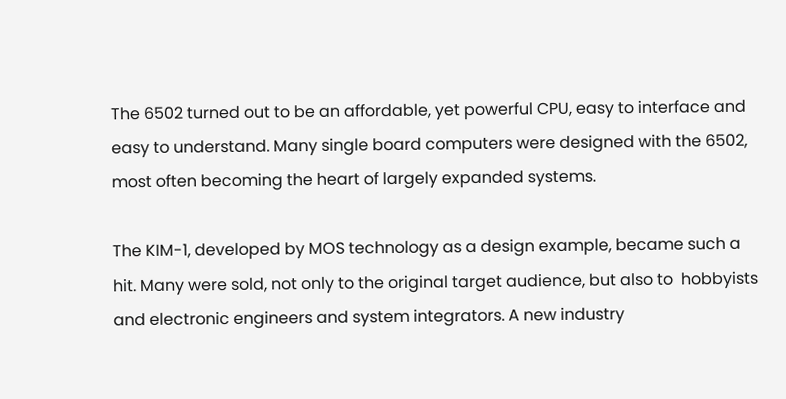The 6502 turned out to be an affordable, yet powerful CPU, easy to interface and easy to understand. Many single board computers were designed with the 6502, most often becoming the heart of largely expanded systems.

The KIM-1, developed by MOS technology as a design example, became such a hit. Many were sold, not only to the original target audience, but also to  hobbyists and electronic engineers and system integrators. A new industry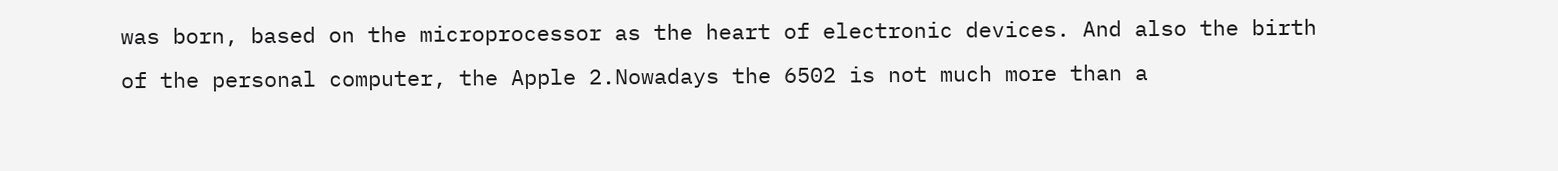was born, based on the microprocessor as the heart of electronic devices. And also the birth of the personal computer, the Apple 2.Nowadays the 6502 is not much more than a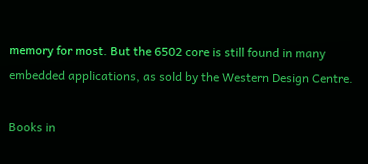memory for most. But the 6502 core is still found in many embedded applications, as sold by the Western Design Centre.

Books in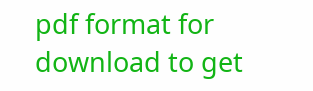pdf format for download to get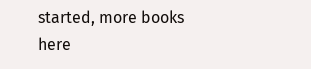started, more books here